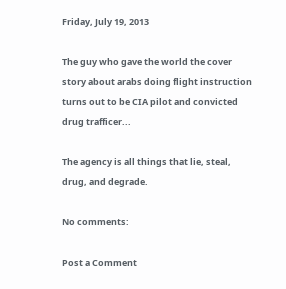Friday, July 19, 2013

The guy who gave the world the cover story about arabs doing flight instruction turns out to be CIA pilot and convicted drug trafficer...

The agency is all things that lie, steal, drug, and degrade.

No comments:

Post a Comment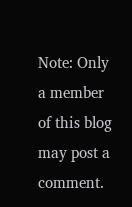Note: Only a member of this blog may post a comment.